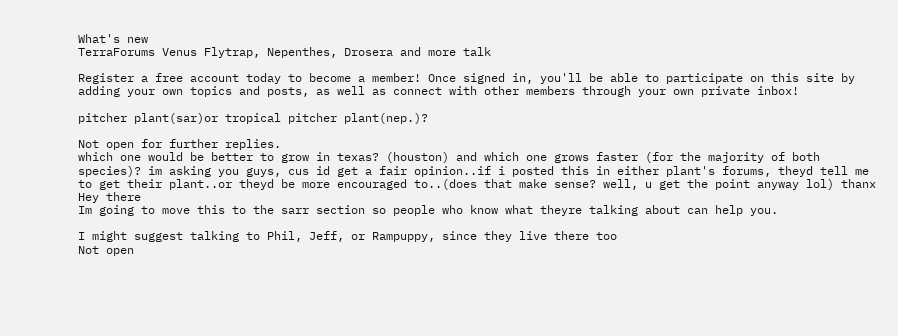What's new
TerraForums Venus Flytrap, Nepenthes, Drosera and more talk

Register a free account today to become a member! Once signed in, you'll be able to participate on this site by adding your own topics and posts, as well as connect with other members through your own private inbox!

pitcher plant(sar)or tropical pitcher plant(nep.)?

Not open for further replies.
which one would be better to grow in texas? (houston) and which one grows faster (for the majority of both species)? im asking you guys, cus id get a fair opinion..if i posted this in either plant's forums, theyd tell me to get their plant..or theyd be more encouraged to..(does that make sense? well, u get the point anyway lol) thanx
Hey there
Im going to move this to the sarr section so people who know what theyre talking about can help you.

I might suggest talking to Phil, Jeff, or Rampuppy, since they live there too
Not open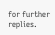for further replies.